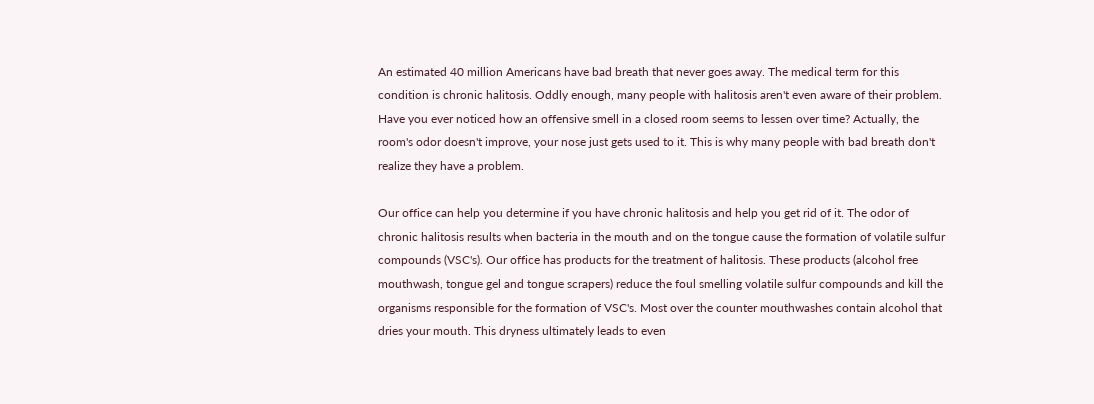An estimated 40 million Americans have bad breath that never goes away. The medical term for this condition is chronic halitosis. Oddly enough, many people with halitosis aren't even aware of their problem. Have you ever noticed how an offensive smell in a closed room seems to lessen over time? Actually, the room's odor doesn't improve, your nose just gets used to it. This is why many people with bad breath don't realize they have a problem.

Our office can help you determine if you have chronic halitosis and help you get rid of it. The odor of chronic halitosis results when bacteria in the mouth and on the tongue cause the formation of volatile sulfur compounds (VSC's). Our office has products for the treatment of halitosis. These products (alcohol free mouthwash, tongue gel and tongue scrapers) reduce the foul smelling volatile sulfur compounds and kill the organisms responsible for the formation of VSC's. Most over the counter mouthwashes contain alcohol that dries your mouth. This dryness ultimately leads to even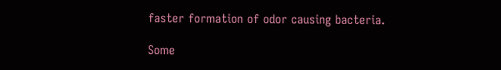faster formation of odor causing bacteria.

Some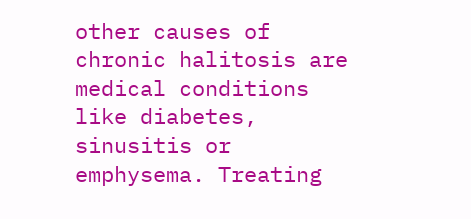other causes of chronic halitosis are medical conditions like diabetes, sinusitis or emphysema. Treating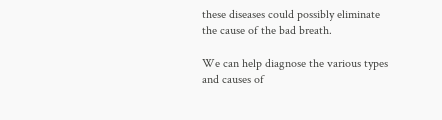these diseases could possibly eliminate the cause of the bad breath.

We can help diagnose the various types and causes of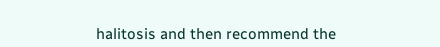halitosis and then recommend the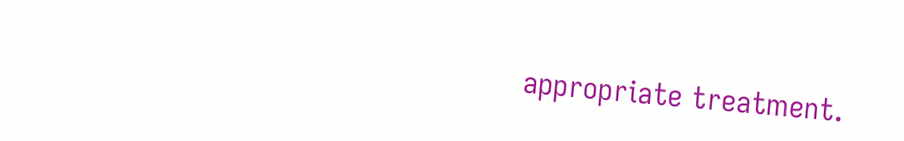appropriate treatment.